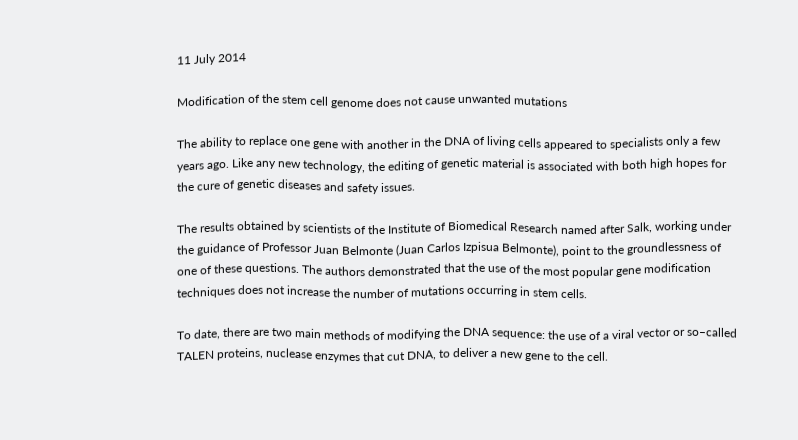11 July 2014

Modification of the stem cell genome does not cause unwanted mutations

The ability to replace one gene with another in the DNA of living cells appeared to specialists only a few years ago. Like any new technology, the editing of genetic material is associated with both high hopes for the cure of genetic diseases and safety issues.

The results obtained by scientists of the Institute of Biomedical Research named after Salk, working under the guidance of Professor Juan Belmonte (Juan Carlos Izpisua Belmonte), point to the groundlessness of one of these questions. The authors demonstrated that the use of the most popular gene modification techniques does not increase the number of mutations occurring in stem cells.

To date, there are two main methods of modifying the DNA sequence: the use of a viral vector or so–called TALEN proteins, nuclease enzymes that cut DNA, to deliver a new gene to the cell.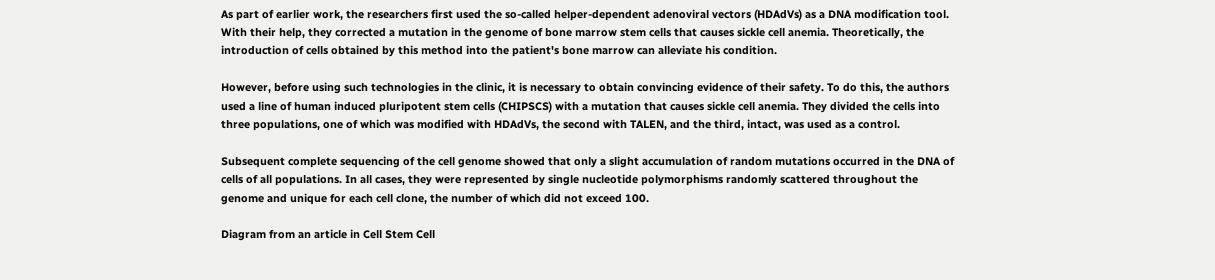As part of earlier work, the researchers first used the so-called helper-dependent adenoviral vectors (HDAdVs) as a DNA modification tool. With their help, they corrected a mutation in the genome of bone marrow stem cells that causes sickle cell anemia. Theoretically, the introduction of cells obtained by this method into the patient's bone marrow can alleviate his condition.

However, before using such technologies in the clinic, it is necessary to obtain convincing evidence of their safety. To do this, the authors used a line of human induced pluripotent stem cells (CHIPSCS) with a mutation that causes sickle cell anemia. They divided the cells into three populations, one of which was modified with HDAdVs, the second with TALEN, and the third, intact, was used as a control.

Subsequent complete sequencing of the cell genome showed that only a slight accumulation of random mutations occurred in the DNA of cells of all populations. In all cases, they were represented by single nucleotide polymorphisms randomly scattered throughout the genome and unique for each cell clone, the number of which did not exceed 100.

Diagram from an article in Cell Stem Cell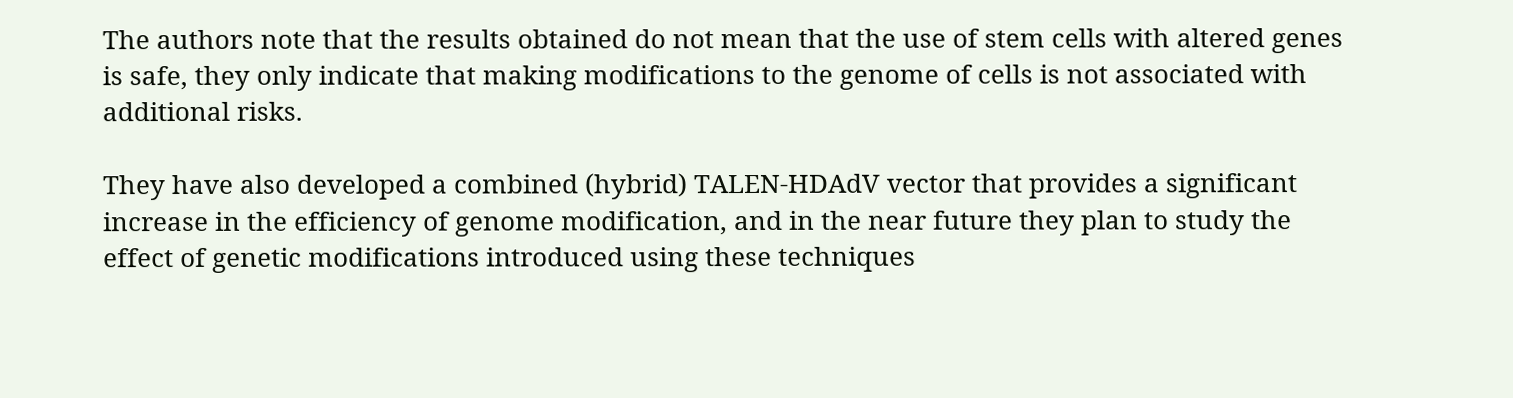The authors note that the results obtained do not mean that the use of stem cells with altered genes is safe, they only indicate that making modifications to the genome of cells is not associated with additional risks.

They have also developed a combined (hybrid) TALEN-HDAdV vector that provides a significant increase in the efficiency of genome modification, and in the near future they plan to study the effect of genetic modifications introduced using these techniques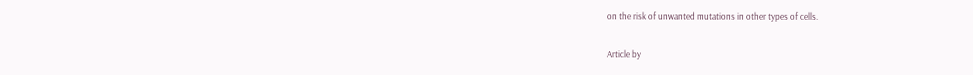on the risk of unwanted mutations in other types of cells.

Article by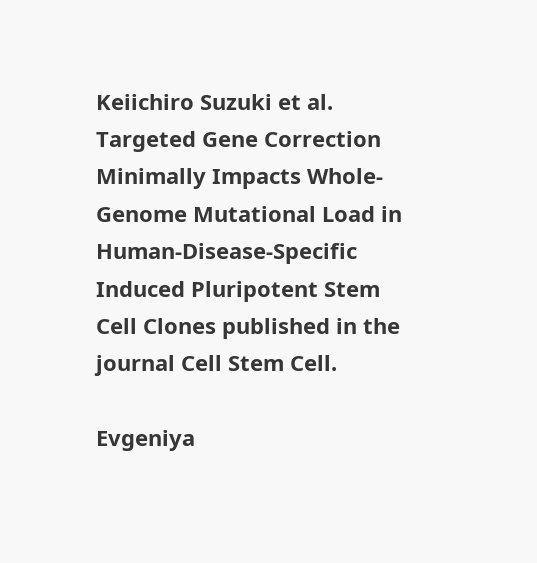Keiichiro Suzuki et al. Targeted Gene Correction Minimally Impacts Whole-Genome Mutational Load in Human-Disease-Specific Induced Pluripotent Stem Cell Clones published in the journal Cell Stem Cell.

Evgeniya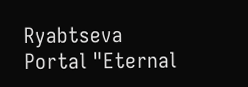Ryabtseva
Portal "Eternal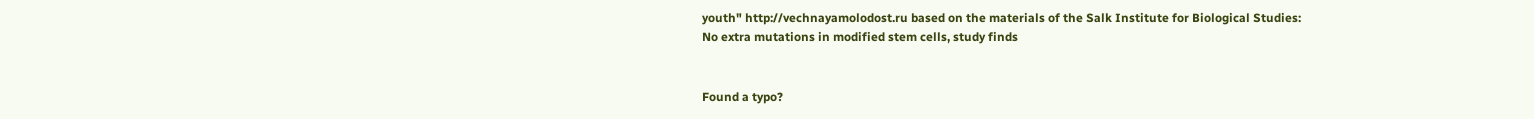youth" http://vechnayamolodost.ru based on the materials of the Salk Institute for Biological Studies:
No extra mutations in modified stem cells, study finds


Found a typo?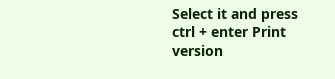Select it and press ctrl + enter Print version